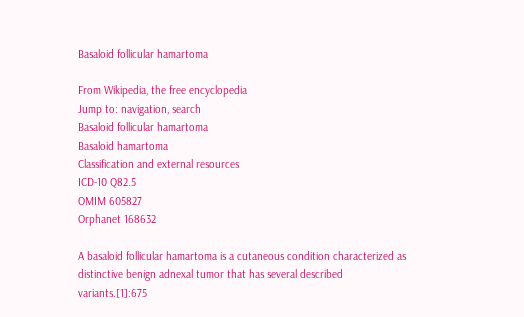Basaloid follicular hamartoma

From Wikipedia, the free encyclopedia
Jump to: navigation, search
Basaloid follicular hamartoma
Basaloid hamartoma
Classification and external resources
ICD-10 Q82.5
OMIM 605827
Orphanet 168632

A basaloid follicular hamartoma is a cutaneous condition characterized as distinctive benign adnexal tumor that has several described variants.[1]:675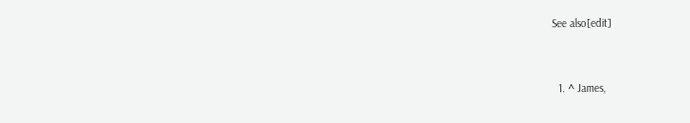See also[edit]


  1. ^ James,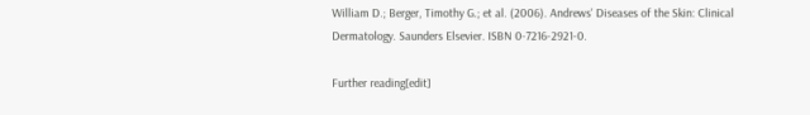William D.; Berger, Timothy G.; et al. (2006). Andrews' Diseases of the Skin: Clinical Dermatology. Saunders Elsevier. ISBN 0-7216-2921-0.

Further reading[edit]